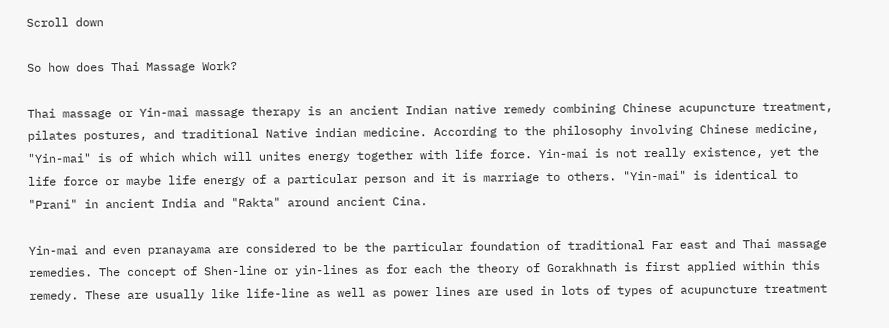Scroll down

So how does Thai Massage Work?

Thai massage or Yin-mai massage therapy is an ancient Indian native remedy combining Chinese acupuncture treatment, pilates postures, and traditional Native indian medicine. According to the philosophy involving Chinese medicine, "Yin-mai" is of which which will unites energy together with life force. Yin-mai is not really existence, yet the life force or maybe life energy of a particular person and it is marriage to others. "Yin-mai" is identical to "Prani" in ancient India and "Rakta" around ancient Cina.

Yin-mai and even pranayama are considered to be the particular foundation of traditional Far east and Thai massage remedies. The concept of Shen-line or yin-lines as for each the theory of Gorakhnath is first applied within this remedy. These are usually like life-line as well as power lines are used in lots of types of acupuncture treatment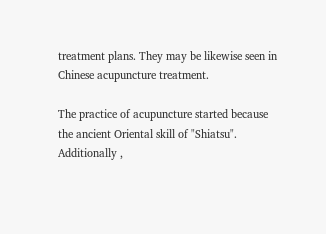treatment plans. They may be likewise seen in Chinese acupuncture treatment.

The practice of acupuncture started because the ancient Oriental skill of "Shiatsu". Additionally ,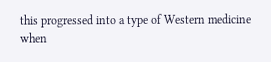this progressed into a type of Western medicine when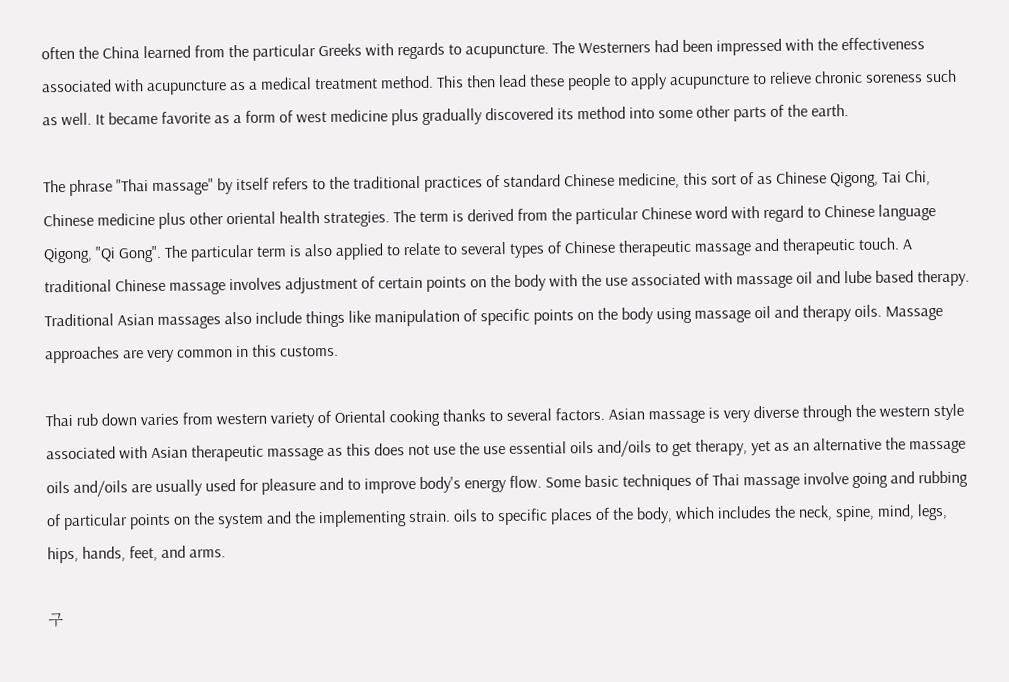often the China learned from the particular Greeks with regards to acupuncture. The Westerners had been impressed with the effectiveness associated with acupuncture as a medical treatment method. This then lead these people to apply acupuncture to relieve chronic soreness such as well. It became favorite as a form of west medicine plus gradually discovered its method into some other parts of the earth.

The phrase "Thai massage" by itself refers to the traditional practices of standard Chinese medicine, this sort of as Chinese Qigong, Tai Chi, Chinese medicine plus other oriental health strategies. The term is derived from the particular Chinese word with regard to Chinese language Qigong, "Qi Gong". The particular term is also applied to relate to several types of Chinese therapeutic massage and therapeutic touch. A traditional Chinese massage involves adjustment of certain points on the body with the use associated with massage oil and lube based therapy. Traditional Asian massages also include things like manipulation of specific points on the body using massage oil and therapy oils. Massage approaches are very common in this customs.

Thai rub down varies from western variety of Oriental cooking thanks to several factors. Asian massage is very diverse through the western style associated with Asian therapeutic massage as this does not use the use essential oils and/oils to get therapy, yet as an alternative the massage oils and/oils are usually used for pleasure and to improve body's energy flow. Some basic techniques of Thai massage involve going and rubbing of particular points on the system and the implementing strain. oils to specific places of the body, which includes the neck, spine, mind, legs, hips, hands, feet, and arms.

구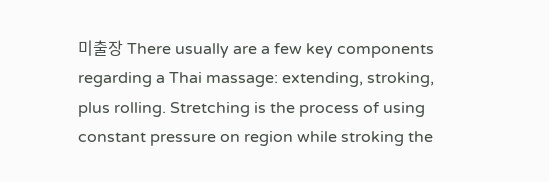미출장 There usually are a few key components regarding a Thai massage: extending, stroking, plus rolling. Stretching is the process of using constant pressure on region while stroking the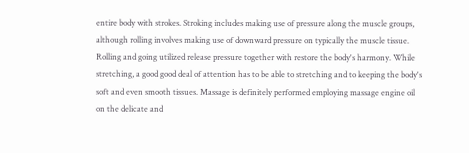entire body with strokes. Stroking includes making use of pressure along the muscle groups, although rolling involves making use of downward pressure on typically the muscle tissue. Rolling and going utilized release pressure together with restore the body's harmony. While stretching, a good good deal of attention has to be able to stretching and to keeping the body's soft and even smooth tissues. Massage is definitely performed employing massage engine oil on the delicate and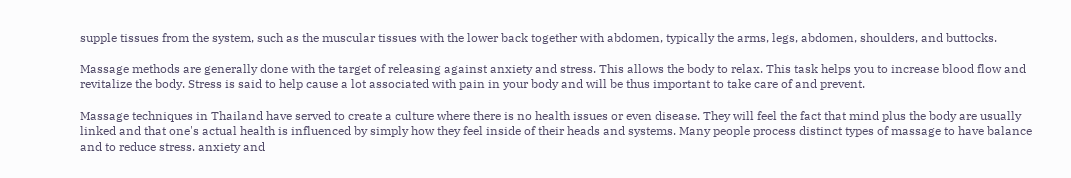supple tissues from the system, such as the muscular tissues with the lower back together with abdomen, typically the arms, legs, abdomen, shoulders, and buttocks.

Massage methods are generally done with the target of releasing against anxiety and stress. This allows the body to relax. This task helps you to increase blood flow and revitalize the body. Stress is said to help cause a lot associated with pain in your body and will be thus important to take care of and prevent.

Massage techniques in Thailand have served to create a culture where there is no health issues or even disease. They will feel the fact that mind plus the body are usually linked and that one's actual health is influenced by simply how they feel inside of their heads and systems. Many people process distinct types of massage to have balance and to reduce stress. anxiety and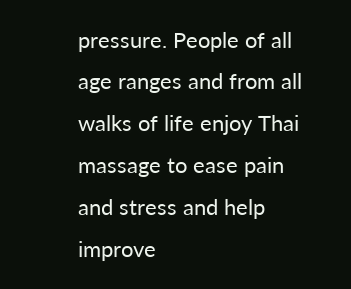pressure. People of all age ranges and from all walks of life enjoy Thai massage to ease pain and stress and help improve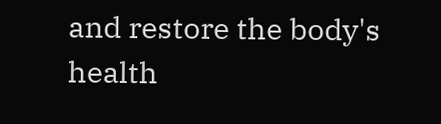and restore the body's health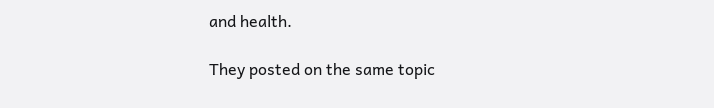and health.

They posted on the same topic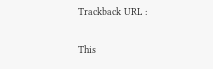Trackback URL :

This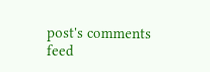post's comments feed